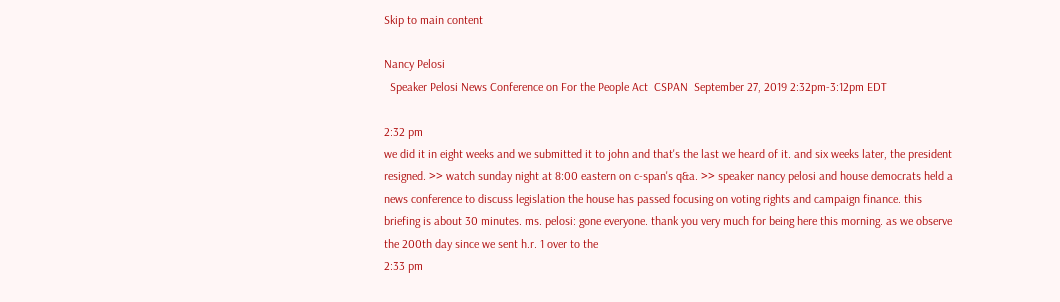Skip to main content

Nancy Pelosi
  Speaker Pelosi News Conference on For the People Act  CSPAN  September 27, 2019 2:32pm-3:12pm EDT

2:32 pm
we did it in eight weeks and we submitted it to john and that's the last we heard of it. and six weeks later, the president resigned. >> watch sunday night at 8:00 eastern on c-span's q&a. >> speaker nancy pelosi and house democrats held a news conference to discuss legislation the house has passed focusing on voting rights and campaign finance. this briefing is about 30 minutes. ms. pelosi: gone everyone. thank you very much for being here this morning. as we observe the 200th day since we sent h.r. 1 over to the
2:33 pm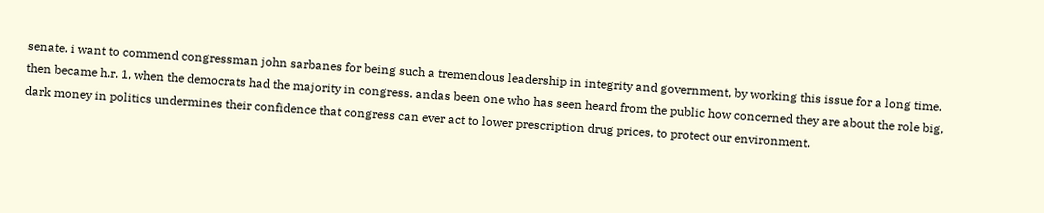senate. i want to commend congressman john sarbanes for being such a tremendous leadership in integrity and government, by working this issue for a long time. then became h.r. 1, when the democrats had the majority in congress. andas been one who has seen heard from the public how concerned they are about the role big, dark money in politics undermines their confidence that congress can ever act to lower prescription drug prices, to protect our environment.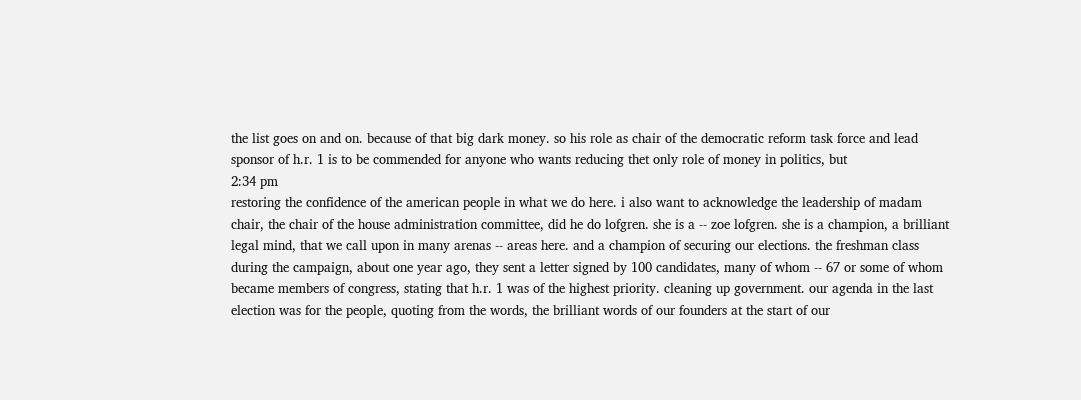the list goes on and on. because of that big dark money. so his role as chair of the democratic reform task force and lead sponsor of h.r. 1 is to be commended for anyone who wants reducing thet only role of money in politics, but
2:34 pm
restoring the confidence of the american people in what we do here. i also want to acknowledge the leadership of madam chair, the chair of the house administration committee, did he do lofgren. she is a -- zoe lofgren. she is a champion, a brilliant legal mind, that we call upon in many arenas -- areas here. and a champion of securing our elections. the freshman class during the campaign, about one year ago, they sent a letter signed by 100 candidates, many of whom -- 67 or some of whom became members of congress, stating that h.r. 1 was of the highest priority. cleaning up government. our agenda in the last election was for the people, quoting from the words, the brilliant words of our founders at the start of our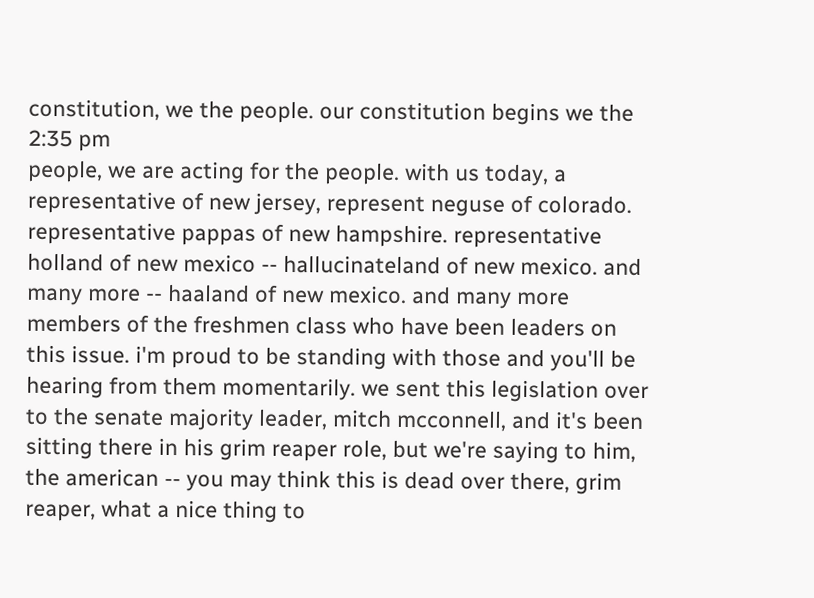constitution, we the people. our constitution begins we the
2:35 pm
people, we are acting for the people. with us today, a representative of new jersey, represent neguse of colorado. representative pappas of new hampshire. representative holland of new mexico -- hallucinateland of new mexico. and many more -- haaland of new mexico. and many more members of the freshmen class who have been leaders on this issue. i'm proud to be standing with those and you'll be hearing from them momentarily. we sent this legislation over to the senate majority leader, mitch mcconnell, and it's been sitting there in his grim reaper role, but we're saying to him, the american -- you may think this is dead over there, grim reaper, what a nice thing to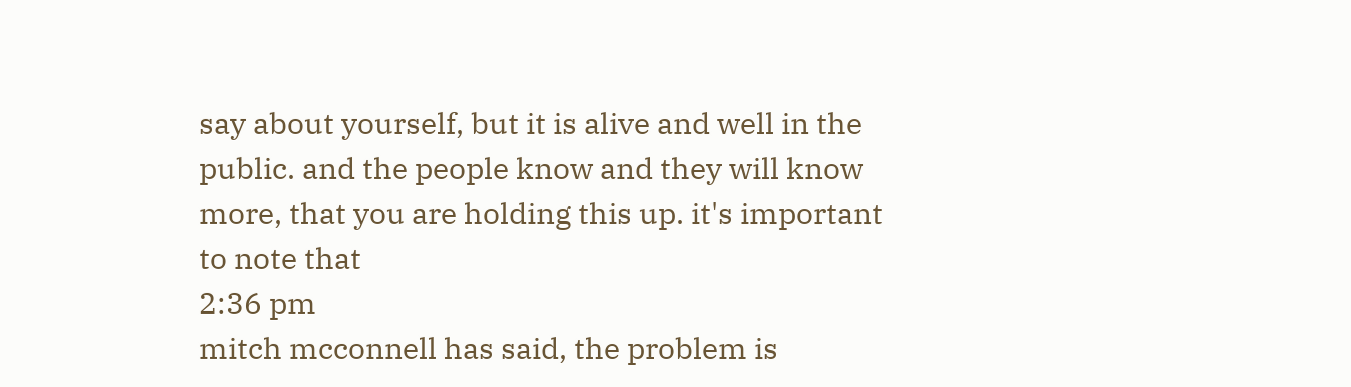say about yourself, but it is alive and well in the public. and the people know and they will know more, that you are holding this up. it's important to note that
2:36 pm
mitch mcconnell has said, the problem is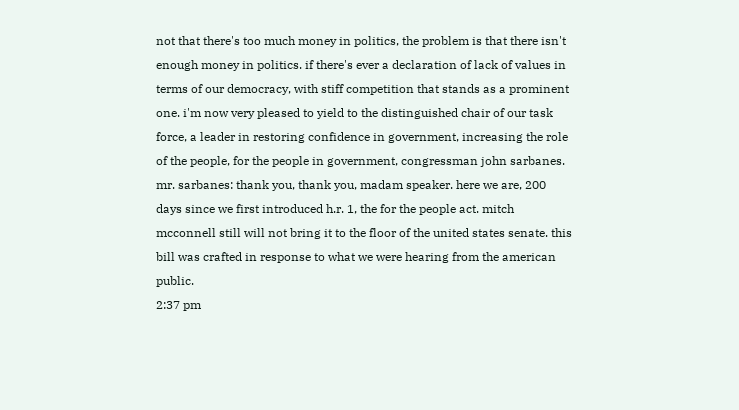not that there's too much money in politics, the problem is that there isn't enough money in politics. if there's ever a declaration of lack of values in terms of our democracy, with stiff competition that stands as a prominent one. i'm now very pleased to yield to the distinguished chair of our task force, a leader in restoring confidence in government, increasing the role of the people, for the people in government, congressman john sarbanes. mr. sarbanes: thank you, thank you, madam speaker. here we are, 200 days since we first introduced h.r. 1, the for the people act. mitch mcconnell still will not bring it to the floor of the united states senate. this bill was crafted in response to what we were hearing from the american public.
2:37 pm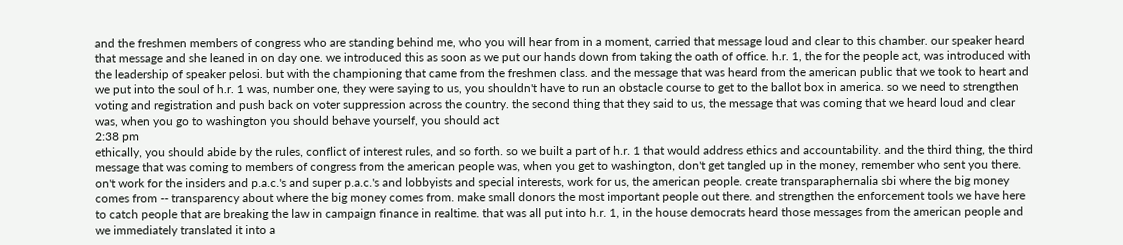and the freshmen members of congress who are standing behind me, who you will hear from in a moment, carried that message loud and clear to this chamber. our speaker heard that message and she leaned in on day one. we introduced this as soon as we put our hands down from taking the oath of office. h.r. 1, the for the people act, was introduced with the leadership of speaker pelosi. but with the championing that came from the freshmen class. and the message that was heard from the american public that we took to heart and we put into the soul of h.r. 1 was, number one, they were saying to us, you shouldn't have to run an obstacle course to get to the ballot box in america. so we need to strengthen voting and registration and push back on voter suppression across the country. the second thing that they said to us, the message that was coming that we heard loud and clear was, when you go to washington you should behave yourself, you should act
2:38 pm
ethically, you should abide by the rules, conflict of interest rules, and so forth. so we built a part of h.r. 1 that would address ethics and accountability. and the third thing, the third message that was coming to members of congress from the american people was, when you get to washington, don't get tangled up in the money, remember who sent you there. on't work for the insiders and p.a.c.'s and super p.a.c.'s and lobbyists and special interests, work for us, the american people. create transparaphernalia sbi where the big money comes from -- transparency about where the big money comes from. make small donors the most important people out there. and strengthen the enforcement tools we have here to catch people that are breaking the law in campaign finance in realtime. that was all put into h.r. 1, in the house democrats heard those messages from the american people and we immediately translated it into a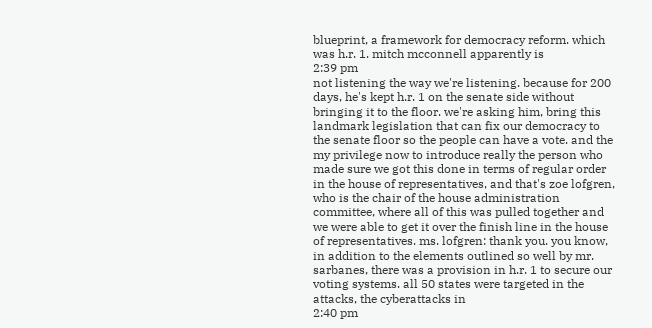blueprint, a framework for democracy reform. which was h.r. 1. mitch mcconnell apparently is
2:39 pm
not listening the way we're listening. because for 200 days, he's kept h.r. 1 on the senate side without bringing it to the floor. we're asking him, bring this landmark legislation that can fix our democracy to the senate floor so the people can have a vote. and the my privilege now to introduce really the person who made sure we got this done in terms of regular order in the house of representatives, and that's zoe lofgren, who is the chair of the house administration committee, where all of this was pulled together and we were able to get it over the finish line in the house of representatives. ms. lofgren: thank you. you know, in addition to the elements outlined so well by mr. sarbanes, there was a provision in h.r. 1 to secure our voting systems. all 50 states were targeted in the attacks, the cyberattacks in
2:40 pm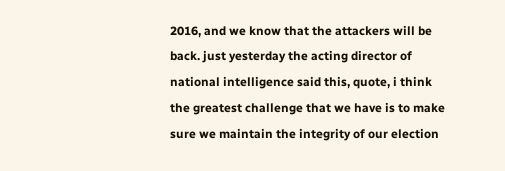2016, and we know that the attackers will be back. just yesterday the acting director of national intelligence said this, quote, i think the greatest challenge that we have is to make sure we maintain the integrity of our election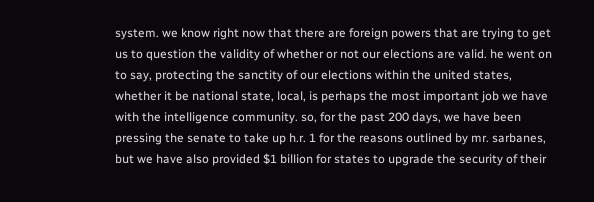system. we know right now that there are foreign powers that are trying to get us to question the validity of whether or not our elections are valid. he went on to say, protecting the sanctity of our elections within the united states, whether it be national state, local, is perhaps the most important job we have with the intelligence community. so, for the past 200 days, we have been pressing the senate to take up h.r. 1 for the reasons outlined by mr. sarbanes, but we have also provided $1 billion for states to upgrade the security of their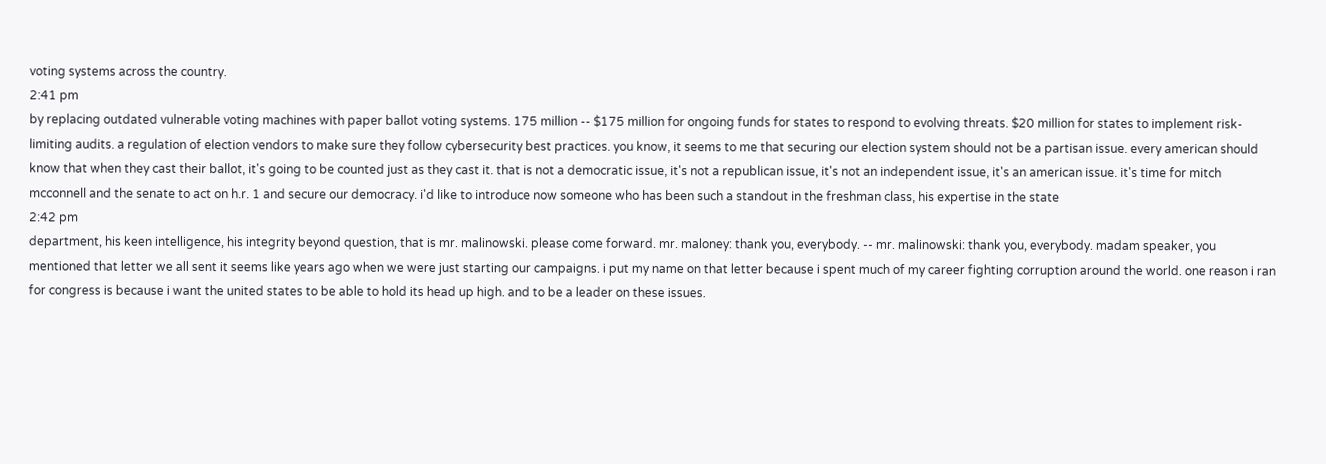voting systems across the country.
2:41 pm
by replacing outdated vulnerable voting machines with paper ballot voting systems. 175 million -- $175 million for ongoing funds for states to respond to evolving threats. $20 million for states to implement risk-limiting audits. a regulation of election vendors to make sure they follow cybersecurity best practices. you know, it seems to me that securing our election system should not be a partisan issue. every american should know that when they cast their ballot, it's going to be counted just as they cast it. that is not a democratic issue, it's not a republican issue, it's not an independent issue, it's an american issue. it's time for mitch mcconnell and the senate to act on h.r. 1 and secure our democracy. i'd like to introduce now someone who has been such a standout in the freshman class, his expertise in the state
2:42 pm
department, his keen intelligence, his integrity beyond question, that is mr. malinowski. please come forward. mr. maloney: thank you, everybody. -- mr. malinowski: thank you, everybody. madam speaker, you mentioned that letter we all sent it seems like years ago when we were just starting our campaigns. i put my name on that letter because i spent much of my career fighting corruption around the world. one reason i ran for congress is because i want the united states to be able to hold its head up high. and to be a leader on these issues.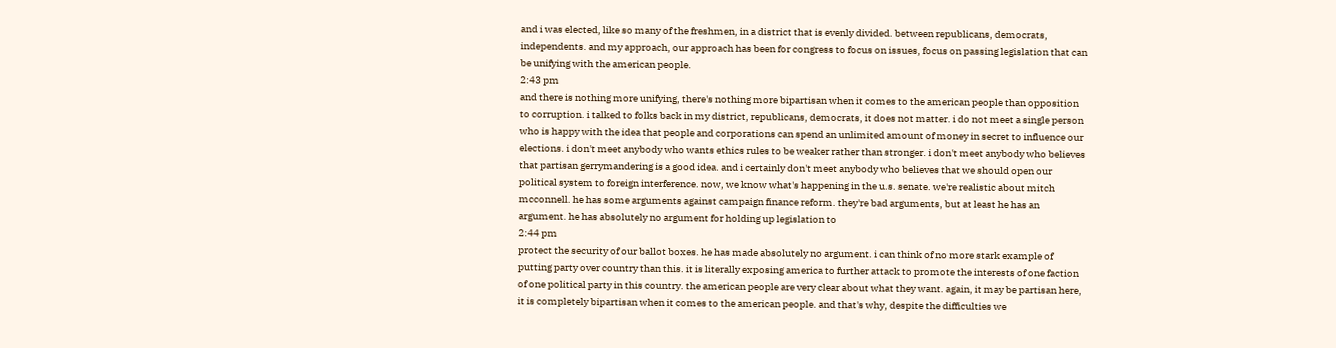and i was elected, like so many of the freshmen, in a district that is evenly divided. between republicans, democrats, independents. and my approach, our approach has been for congress to focus on issues, focus on passing legislation that can be unifying with the american people.
2:43 pm
and there is nothing more unifying, there's nothing more bipartisan when it comes to the american people than opposition to corruption. i talked to folks back in my district, republicans, democrats, it does not matter. i do not meet a single person who is happy with the idea that people and corporations can spend an unlimited amount of money in secret to influence our elections. i don't meet anybody who wants ethics rules to be weaker rather than stronger. i don't meet anybody who believes that partisan gerrymandering is a good idea. and i certainly don't meet anybody who believes that we should open our political system to foreign interference. now, we know what's happening in the u.s. senate. we're realistic about mitch mcconnell. he has some arguments against campaign finance reform. they're bad arguments, but at least he has an argument. he has absolutely no argument for holding up legislation to
2:44 pm
protect the security of our ballot boxes. he has made absolutely no argument. i can think of no more stark example of putting party over country than this. it is literally exposing america to further attack to promote the interests of one faction of one political party in this country. the american people are very clear about what they want. again, it may be partisan here, it is completely bipartisan when it comes to the american people. and that's why, despite the difficulties we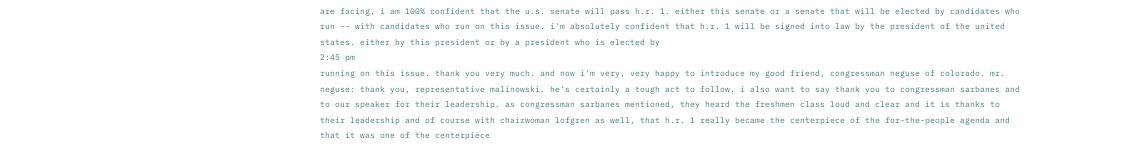are facing, i am 100% confident that the u.s. senate will pass h.r. 1. either this senate or a senate that will be elected by candidates who run -- with candidates who run on this issue. i'm absolutely confident that h.r. 1 will be signed into law by the president of the united states. either by this president or by a president who is elected by
2:45 pm
running on this issue. thank you very much. and now i'm very, very happy to introduce my good friend, congressman neguse of colorado. mr. neguse: thank you, representative malinowski. he's certainly a tough act to follow. i also want to say thank you to congressman sarbanes and to our speaker for their leadership. as congressman sarbanes mentioned, they heard the freshmen class loud and clear and it is thanks to their leadership and of course with chairwoman lofgren as well, that h.r. 1 really became the centerpiece of the for-the-people agenda and that it was one of the centerpiece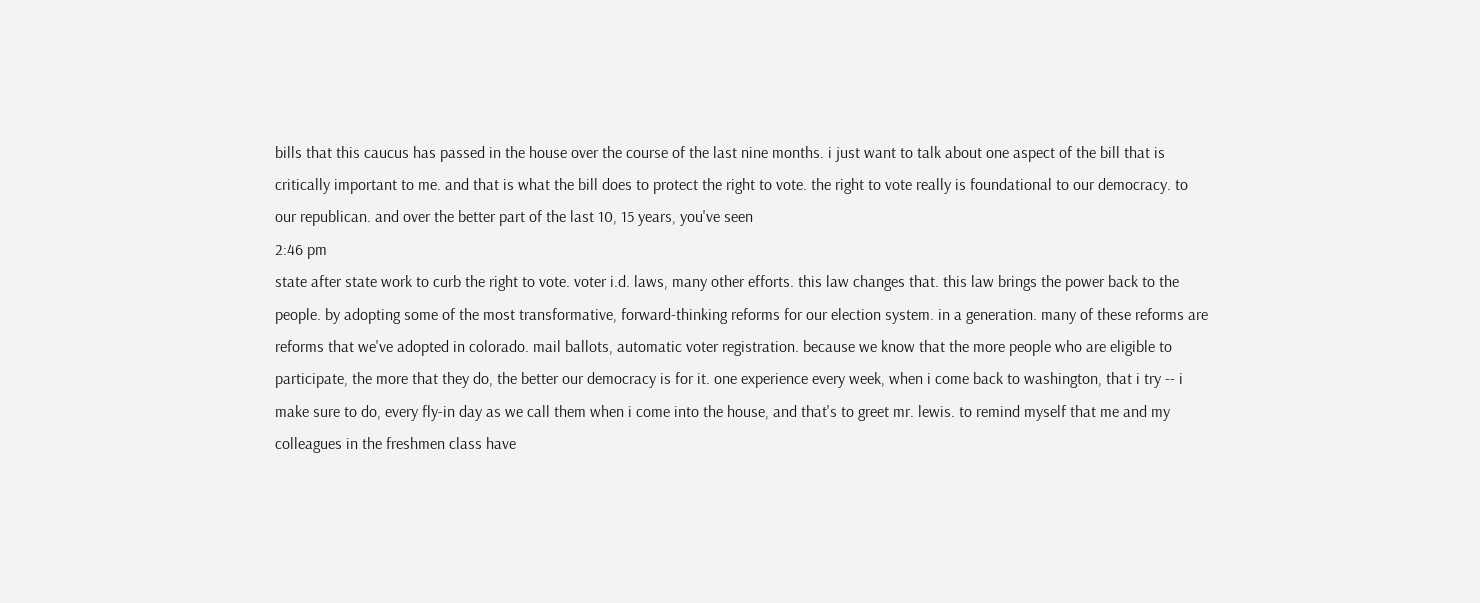bills that this caucus has passed in the house over the course of the last nine months. i just want to talk about one aspect of the bill that is critically important to me. and that is what the bill does to protect the right to vote. the right to vote really is foundational to our democracy. to our republican. and over the better part of the last 10, 15 years, you've seen
2:46 pm
state after state work to curb the right to vote. voter i.d. laws, many other efforts. this law changes that. this law brings the power back to the people. by adopting some of the most transformative, forward-thinking reforms for our election system. in a generation. many of these reforms are reforms that we've adopted in colorado. mail ballots, automatic voter registration. because we know that the more people who are eligible to participate, the more that they do, the better our democracy is for it. one experience every week, when i come back to washington, that i try -- i make sure to do, every fly-in day as we call them when i come into the house, and that's to greet mr. lewis. to remind myself that me and my colleagues in the freshmen class have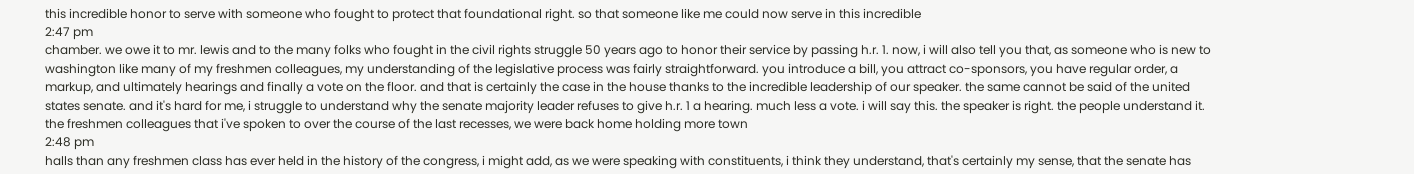this incredible honor to serve with someone who fought to protect that foundational right. so that someone like me could now serve in this incredible
2:47 pm
chamber. we owe it to mr. lewis and to the many folks who fought in the civil rights struggle 50 years ago to honor their service by passing h.r. 1. now, i will also tell you that, as someone who is new to washington like many of my freshmen colleagues, my understanding of the legislative process was fairly straightforward. you introduce a bill, you attract co-sponsors, you have regular order, a markup, and ultimately hearings and finally a vote on the floor. and that is certainly the case in the house thanks to the incredible leadership of our speaker. the same cannot be said of the united states senate. and it's hard for me, i struggle to understand why the senate majority leader refuses to give h.r. 1 a hearing. much less a vote. i will say this. the speaker is right. the people understand it. the freshmen colleagues that i've spoken to over the course of the last recesses, we were back home holding more town
2:48 pm
halls than any freshmen class has ever held in the history of the congress, i might add, as we were speaking with constituents, i think they understand, that's certainly my sense, that the senate has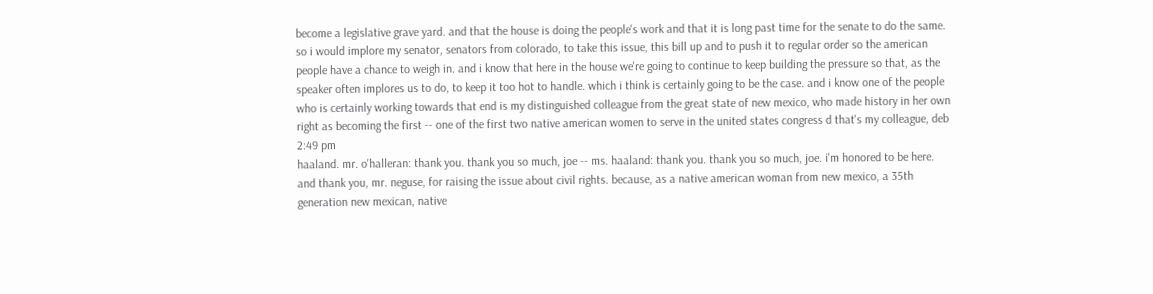become a legislative grave yard. and that the house is doing the people's work and that it is long past time for the senate to do the same. so i would implore my senator, senators from colorado, to take this issue, this bill up and to push it to regular order so the american people have a chance to weigh in. and i know that here in the house we're going to continue to keep building the pressure so that, as the speaker often implores us to do, to keep it too hot to handle. which i think is certainly going to be the case. and i know one of the people who is certainly working towards that end is my distinguished colleague from the great state of new mexico, who made history in her own right as becoming the first -- one of the first two native american women to serve in the united states congress d that's my colleague, deb
2:49 pm
haaland. mr. o'halleran: thank you. thank you so much, joe -- ms. haaland: thank you. thank you so much, joe. i'm honored to be here. and thank you, mr. neguse, for raising the issue about civil rights. because, as a native american woman from new mexico, a 35th generation new mexican, native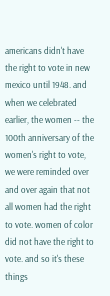americans didn't have the right to vote in new mexico until 1948. and when we celebrated earlier, the women -- the 100th anniversary of the women's right to vote, we were reminded over and over again that not all women had the right to vote. women of color did not have the right to vote. and so it's these things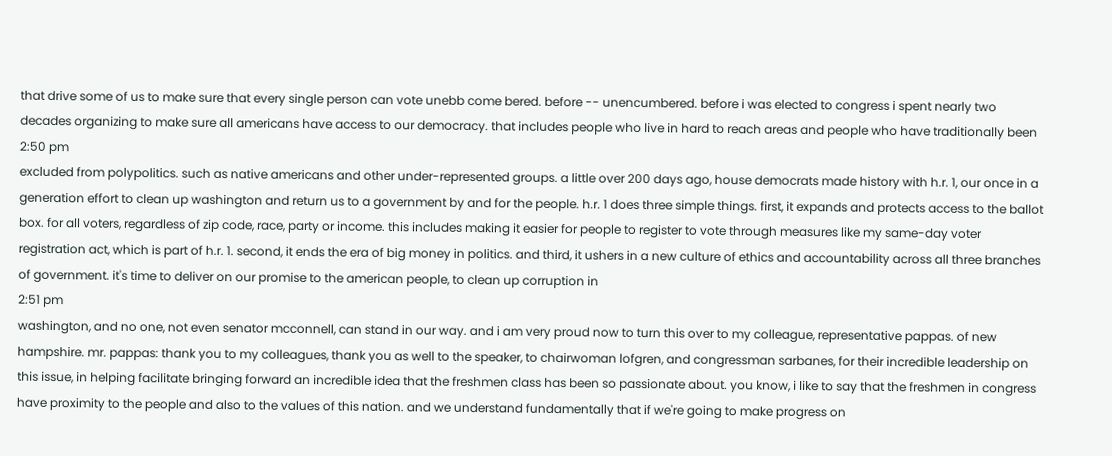that drive some of us to make sure that every single person can vote unebb come bered. before -- unencumbered. before i was elected to congress i spent nearly two decades organizing to make sure all americans have access to our democracy. that includes people who live in hard to reach areas and people who have traditionally been
2:50 pm
excluded from polypolitics. such as native americans and other under-represented groups. a little over 200 days ago, house democrats made history with h.r. 1, our once in a generation effort to clean up washington and return us to a government by and for the people. h.r. 1 does three simple things. first, it expands and protects access to the ballot box. for all voters, regardless of zip code, race, party or income. this includes making it easier for people to register to vote through measures like my same-day voter registration act, which is part of h.r. 1. second, it ends the era of big money in politics. and third, it ushers in a new culture of ethics and accountability across all three branches of government. it's time to deliver on our promise to the american people, to clean up corruption in
2:51 pm
washington, and no one, not even senator mcconnell, can stand in our way. and i am very proud now to turn this over to my colleague, representative pappas. of new hampshire. mr. pappas: thank you to my colleagues, thank you as well to the speaker, to chairwoman lofgren, and congressman sarbanes, for their incredible leadership on this issue, in helping facilitate bringing forward an incredible idea that the freshmen class has been so passionate about. you know, i like to say that the freshmen in congress have proximity to the people and also to the values of this nation. and we understand fundamentally that if we're going to make progress on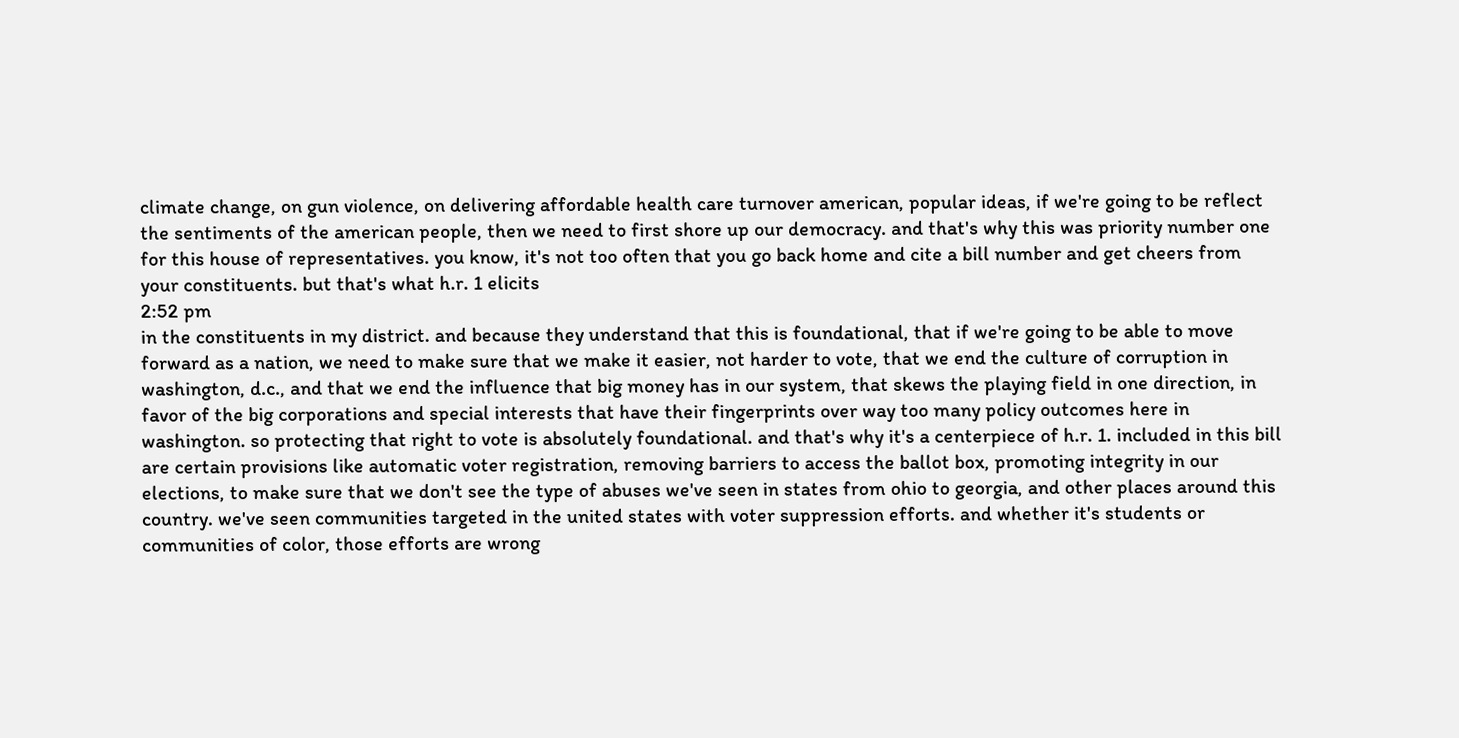climate change, on gun violence, on delivering affordable health care turnover american, popular ideas, if we're going to be reflect the sentiments of the american people, then we need to first shore up our democracy. and that's why this was priority number one for this house of representatives. you know, it's not too often that you go back home and cite a bill number and get cheers from your constituents. but that's what h.r. 1 elicits
2:52 pm
in the constituents in my district. and because they understand that this is foundational, that if we're going to be able to move forward as a nation, we need to make sure that we make it easier, not harder to vote, that we end the culture of corruption in washington, d.c., and that we end the influence that big money has in our system, that skews the playing field in one direction, in favor of the big corporations and special interests that have their fingerprints over way too many policy outcomes here in washington. so protecting that right to vote is absolutely foundational. and that's why it's a centerpiece of h.r. 1. included in this bill are certain provisions like automatic voter registration, removing barriers to access the ballot box, promoting integrity in our elections, to make sure that we don't see the type of abuses we've seen in states from ohio to georgia, and other places around this country. we've seen communities targeted in the united states with voter suppression efforts. and whether it's students or communities of color, those efforts are wrong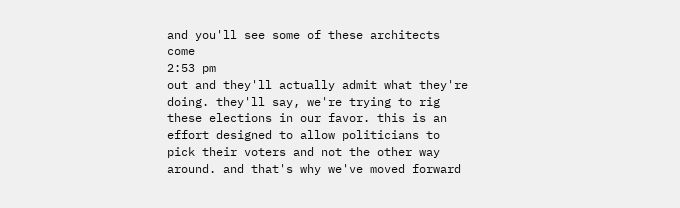and you'll see some of these architects come
2:53 pm
out and they'll actually admit what they're doing. they'll say, we're trying to rig these elections in our favor. this is an effort designed to allow politicians to pick their voters and not the other way around. and that's why we've moved forward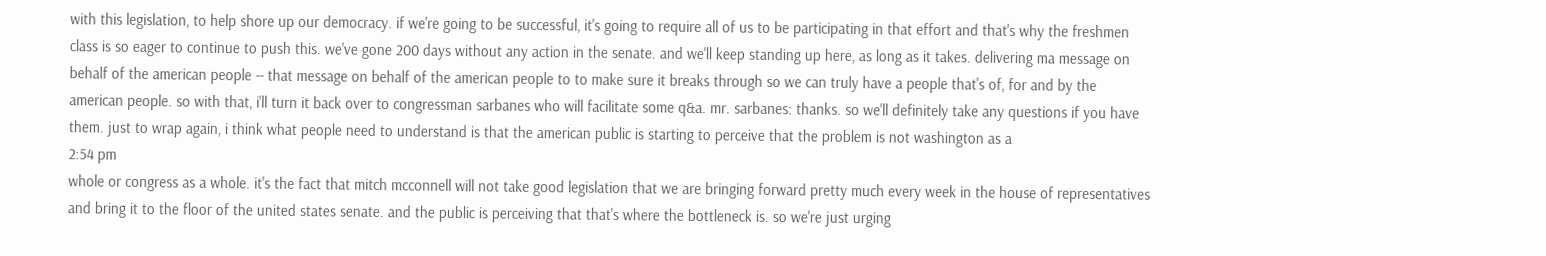with this legislation, to help shore up our democracy. if we're going to be successful, it's going to require all of us to be participating in that effort and that's why the freshmen class is so eager to continue to push this. we've gone 200 days without any action in the senate. and we'll keep standing up here, as long as it takes. delivering ma message on behalf of the american people -- that message on behalf of the american people to to make sure it breaks through so we can truly have a people that's of, for and by the american people. so with that, i'll turn it back over to congressman sarbanes who will facilitate some q&a. mr. sarbanes: thanks. so we'll definitely take any questions if you have them. just to wrap again, i think what people need to understand is that the american public is starting to perceive that the problem is not washington as a
2:54 pm
whole or congress as a whole. it's the fact that mitch mcconnell will not take good legislation that we are bringing forward pretty much every week in the house of representatives and bring it to the floor of the united states senate. and the public is perceiving that that's where the bottleneck is. so we're just urging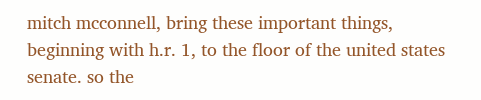mitch mcconnell, bring these important things, beginning with h.r. 1, to the floor of the united states senate. so the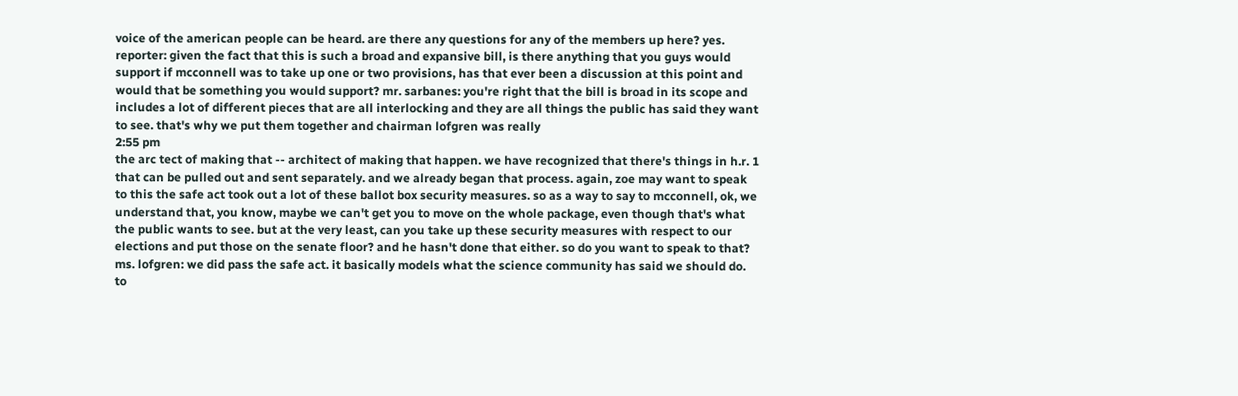voice of the american people can be heard. are there any questions for any of the members up here? yes. reporter: given the fact that this is such a broad and expansive bill, is there anything that you guys would support if mcconnell was to take up one or two provisions, has that ever been a discussion at this point and would that be something you would support? mr. sarbanes: you're right that the bill is broad in its scope and includes a lot of different pieces that are all interlocking and they are all things the public has said they want to see. that's why we put them together and chairman lofgren was really
2:55 pm
the arc tect of making that -- architect of making that happen. we have recognized that there's things in h.r. 1 that can be pulled out and sent separately. and we already began that process. again, zoe may want to speak to this the safe act took out a lot of these ballot box security measures. so as a way to say to mcconnell, ok, we understand that, you know, maybe we can't get you to move on the whole package, even though that's what the public wants to see. but at the very least, can you take up these security measures with respect to our elections and put those on the senate floor? and he hasn't done that either. so do you want to speak to that? ms. lofgren: we did pass the safe act. it basically models what the science community has said we should do. to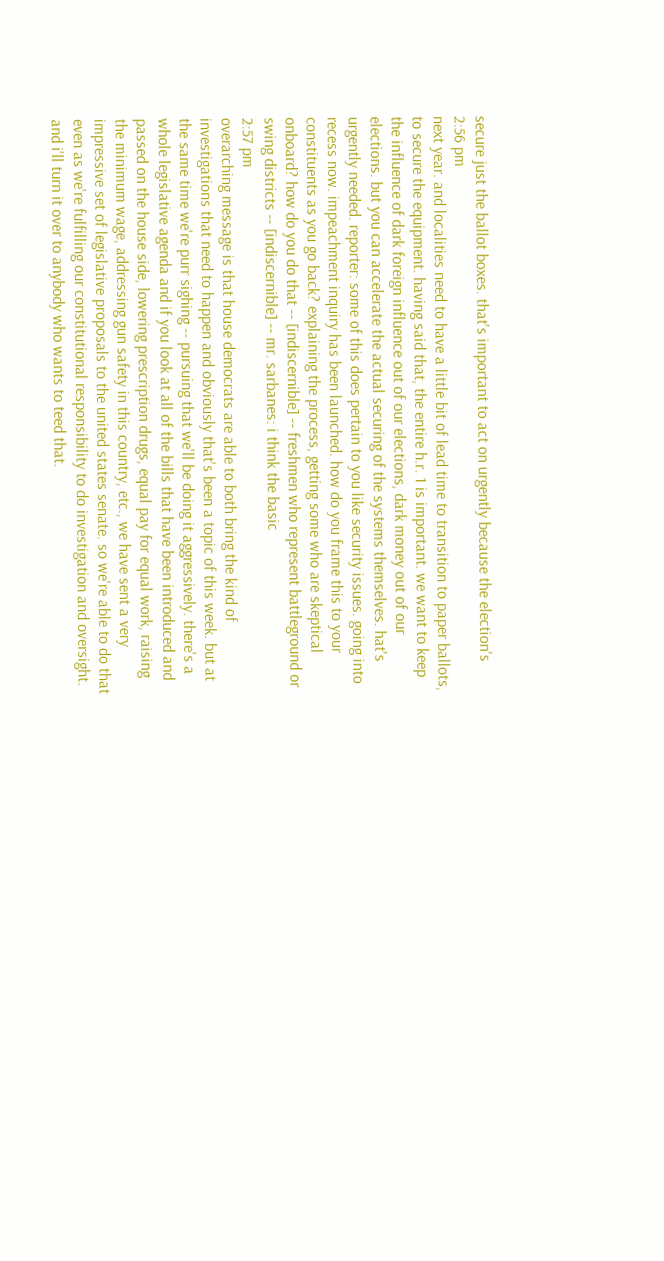secure just the ballot boxes. that's important to act on urgently because the election's
2:56 pm
next year. and localities need to have a little bit of lead time to transition to paper ballots, to secure the equipment. having said that, the entire h.r. 1 is important. we want to keep the influence of dark foreign influence out of our elections, dark money out of our elections. but you can accelerate the actual securing of the systems themselves. hat's urgently needed. reporter: some of this does pertain to you like security issues. going into recess now. impeachment inquiry has been launched. how do you frame this to your constituents as you go back? explaining the process, getting some who are skeptical onboard? how do you do that -- [indiscernible] -- freshmen who represent battleground or swing districts -- [indiscernible] -- mr. sarbanes: i think the basic
2:57 pm
overarching message is that house democrats are able to both bring the kind of investigations that need to happen and obviously that's been a topic of this week. but at the same time we're purr sighing -- pursuing that we'll be doing it aggressively. there's a whole legislative agenda and if you look at all of the bills that have been introduced and passed on the house side, lowering prescription drugs, equal pay for equal work, raising the minimum wage, addressing gun safety in this country, etc., we have sent a very impressive set of legislative proposals to the united states senate. so we're able to do that even as we're fulfilling our constitutional responsibility to do investigation and oversight. and i'll turn it over to anybody who wants to teed that.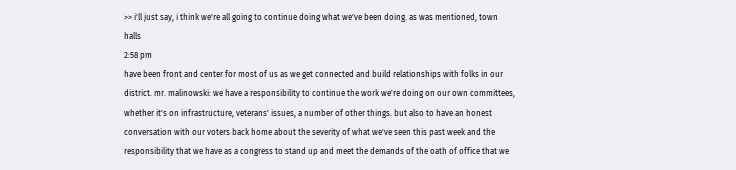>> i'll just say, i think we're all going to continue doing what we've been doing. as was mentioned, town halls
2:58 pm
have been front and center for most of us as we get connected and build relationships with folks in our district. mr. malinowski: we have a responsibility to continue the work we're doing on our own committees, whether it's on infrastructure, veterans' issues, a number of other things. but also to have an honest conversation with our voters back home about the severity of what we've seen this past week and the responsibility that we have as a congress to stand up and meet the demands of the oath of office that we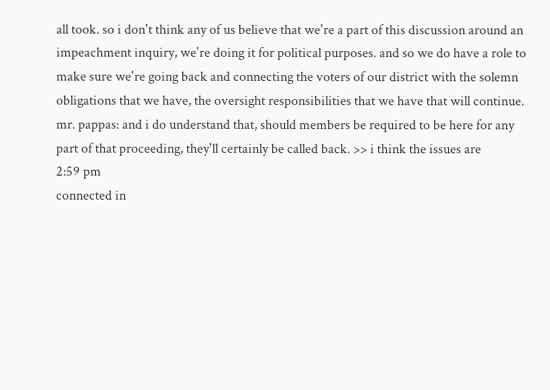all took. so i don't think any of us believe that we're a part of this discussion around an impeachment inquiry, we're doing it for political purposes. and so we do have a role to make sure we're going back and connecting the voters of our district with the solemn obligations that we have, the oversight responsibilities that we have that will continue. mr. pappas: and i do understand that, should members be required to be here for any part of that proceeding, they'll certainly be called back. >> i think the issues are
2:59 pm
connected in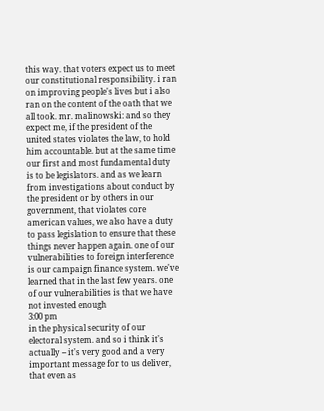this way. that voters expect us to meet our constitutional responsibility. i ran on improving people's lives but i also ran on the content of the oath that we all took. mr. malinowski: and so they expect me, if the president of the united states violates the law, to hold him accountable. but at the same time our first and most fundamental duty is to be legislators. and as we learn from investigations about conduct by the president or by others in our government, that violates core american values, we also have a duty to pass legislation to ensure that these things never happen again. one of our vulnerabilities to foreign interference is our campaign finance system. we've learned that in the last few years. one of our vulnerabilities is that we have not invested enough
3:00 pm
in the physical security of our electoral system. and so i think it's actually -- it's very good and a very important message for to us deliver, that even as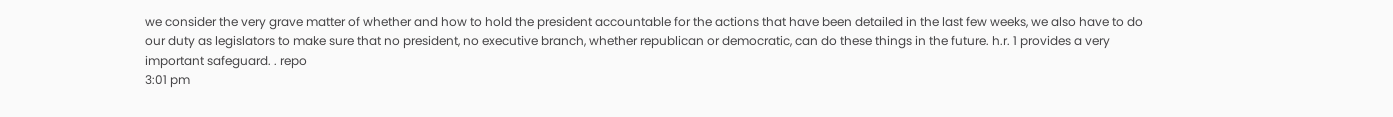we consider the very grave matter of whether and how to hold the president accountable for the actions that have been detailed in the last few weeks, we also have to do our duty as legislators to make sure that no president, no executive branch, whether republican or democratic, can do these things in the future. h.r. 1 provides a very important safeguard. . repo
3:01 pm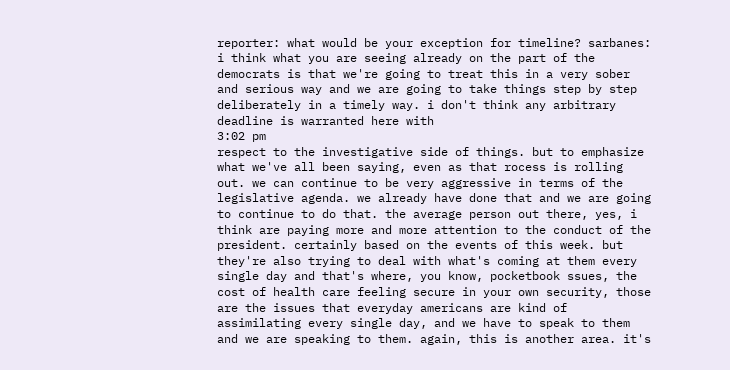reporter: what would be your exception for timeline? sarbanes: i think what you are seeing already on the part of the democrats is that we're going to treat this in a very sober and serious way and we are going to take things step by step deliberately in a timely way. i don't think any arbitrary deadline is warranted here with
3:02 pm
respect to the investigative side of things. but to emphasize what we've all been saying, even as that rocess is rolling out. we can continue to be very aggressive in terms of the legislative agenda. we already have done that and we are going to continue to do that. the average person out there, yes, i think are paying more and more attention to the conduct of the president. certainly based on the events of this week. but they're also trying to deal with what's coming at them every single day and that's where, you know, pocketbook ssues, the cost of health care feeling secure in your own security, those are the issues that everyday americans are kind of assimilating every single day, and we have to speak to them and we are speaking to them. again, this is another area. it's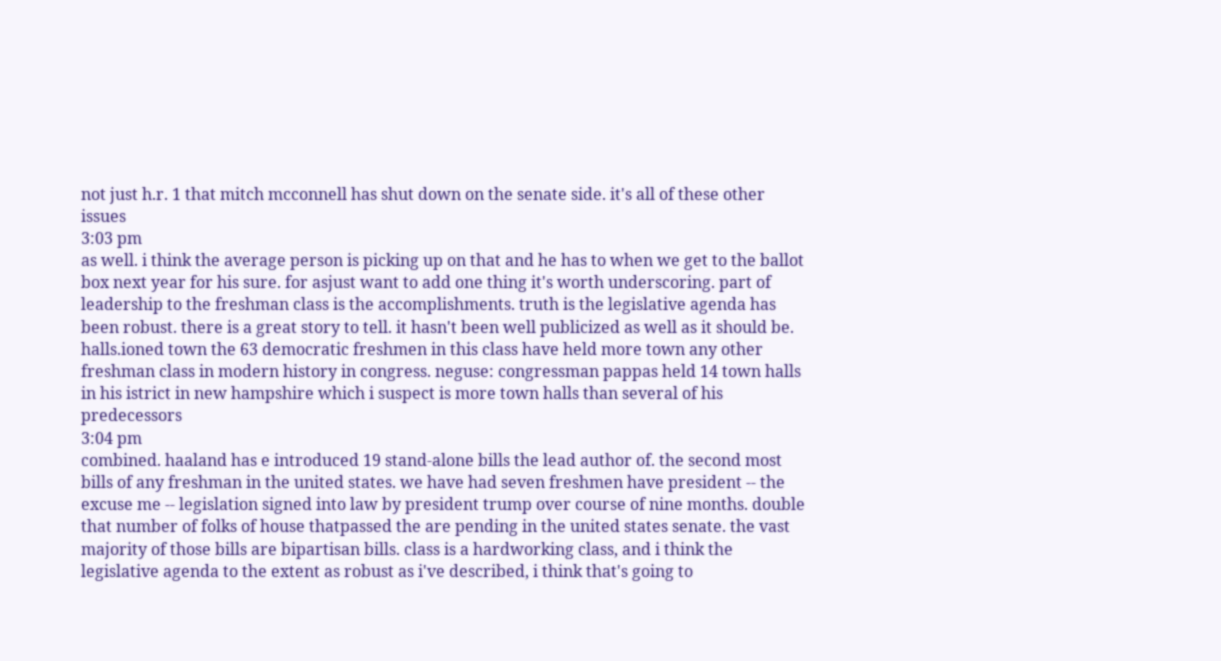not just h.r. 1 that mitch mcconnell has shut down on the senate side. it's all of these other issues
3:03 pm
as well. i think the average person is picking up on that and he has to when we get to the ballot box next year for his sure. for asjust want to add one thing it's worth underscoring. part of leadership to the freshman class is the accomplishments. truth is the legislative agenda has been robust. there is a great story to tell. it hasn't been well publicized as well as it should be. halls.ioned town the 63 democratic freshmen in this class have held more town any other freshman class in modern history in congress. neguse: congressman pappas held 14 town halls in his istrict in new hampshire which i suspect is more town halls than several of his predecessors
3:04 pm
combined. haaland has e introduced 19 stand-alone bills the lead author of. the second most bills of any freshman in the united states. we have had seven freshmen have president -- the excuse me -- legislation signed into law by president trump over course of nine months. double that number of folks of house thatpassed the are pending in the united states senate. the vast majority of those bills are bipartisan bills. class is a hardworking class, and i think the legislative agenda to the extent as robust as i've described, i think that's going to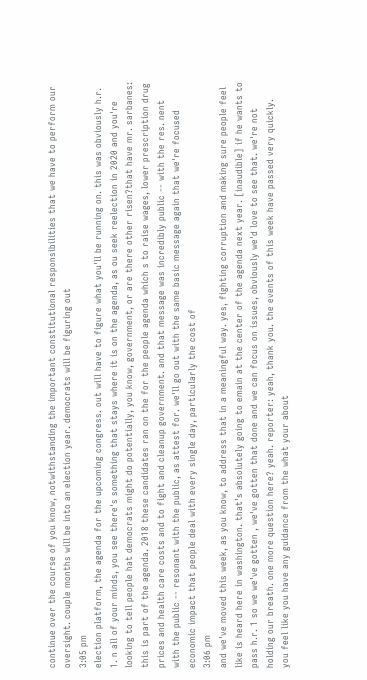continue over the course of you know, notwithstanding the important constitutional responsibilities that we have to perform our oversight. couple months will be into an election year. democrats will be figuring out
3:05 pm
election platform, the agenda for the upcoming congress. out will have to figure what you'll be running on. this was obviously h.r. 1. n all of your minds, you see there's something that stays where it is on the agenda, as ou seek reelection in 2020 and you're looking to tell people hat democrats might do potentially, you know, government, or are there other risen?that have mr. sarbanes: this is part of the agenda. 2018 these candidates ran on the for the people agenda which s to raise wages, lower prescription drug prices and health care costs and to fight and cleanup government. and that message was incredibly public -- with the res. nent with the public -- resonant with the public, as attest for. we'll go out with the same basic message again that we're focused economic impact that people deal with every single day, particularly the cost of
3:06 pm
and we've moved this week, as you know, to address that in a meaningful way. yes, fighting corruption and making sure people feel like is heard here in washington. that's absolutely going to emain at the center of the agenda next year. [inaudible] if he wants to pass h.r. 1 so we we've gotten , we've gotten that done and we can focus on issues, obviously we'd love to see that. we're not holding our breath. one more question here? yeah. reporter: yeah, thank you. the events of this week have passed very quickly. you feel like you have any guidance from the what your about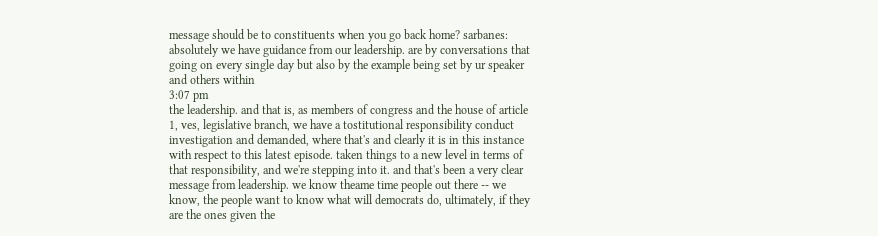message should be to constituents when you go back home? sarbanes: absolutely we have guidance from our leadership. are by conversations that going on every single day but also by the example being set by ur speaker and others within
3:07 pm
the leadership. and that is, as members of congress and the house of article 1, ves, legislative branch, we have a tostitutional responsibility conduct investigation and demanded, where that's and clearly it is in this instance with respect to this latest episode. taken things to a new level in terms of that responsibility, and we're stepping into it. and that's been a very clear message from leadership. we know theame time people out there -- we know, the people want to know what will democrats do, ultimately, if they are the ones given the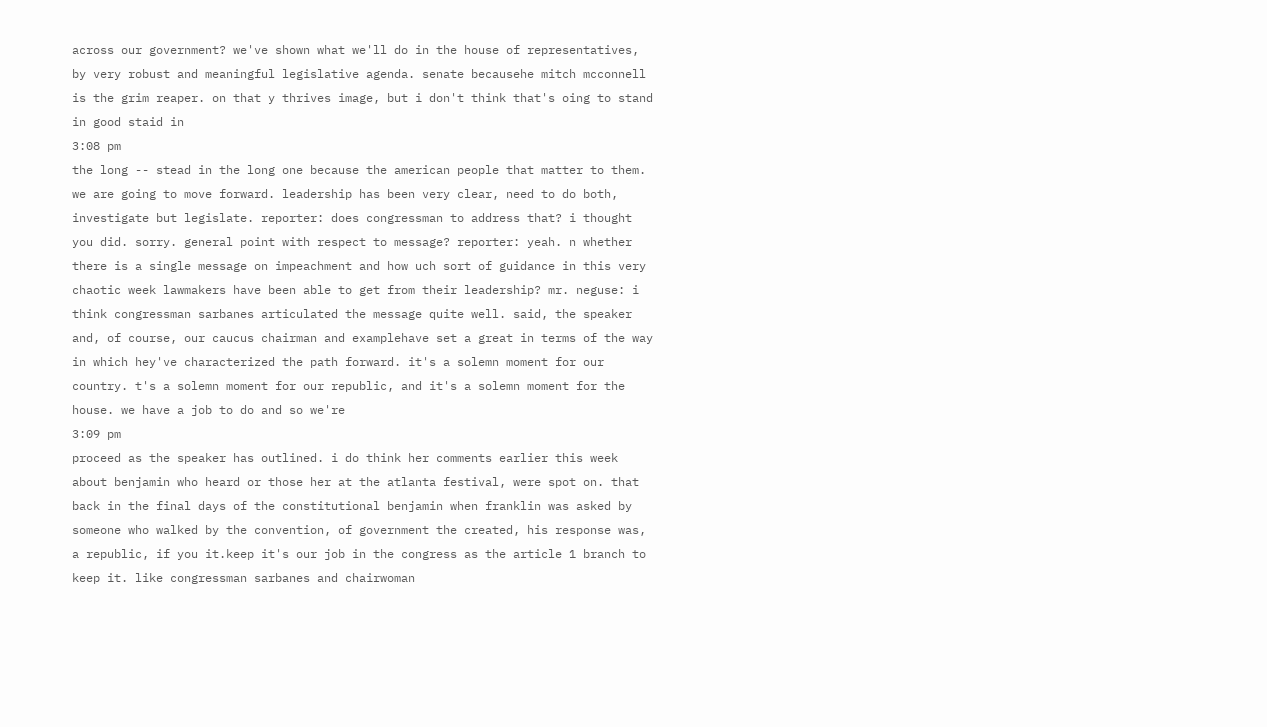across our government? we've shown what we'll do in the house of representatives, by very robust and meaningful legislative agenda. senate becausehe mitch mcconnell is the grim reaper. on that y thrives image, but i don't think that's oing to stand in good staid in
3:08 pm
the long -- stead in the long one because the american people that matter to them. we are going to move forward. leadership has been very clear, need to do both, investigate but legislate. reporter: does congressman to address that? i thought you did. sorry. general point with respect to message? reporter: yeah. n whether there is a single message on impeachment and how uch sort of guidance in this very chaotic week lawmakers have been able to get from their leadership? mr. neguse: i think congressman sarbanes articulated the message quite well. said, the speaker and, of course, our caucus chairman and examplehave set a great in terms of the way in which hey've characterized the path forward. it's a solemn moment for our country. t's a solemn moment for our republic, and it's a solemn moment for the house. we have a job to do and so we're
3:09 pm
proceed as the speaker has outlined. i do think her comments earlier this week about benjamin who heard or those her at the atlanta festival, were spot on. that back in the final days of the constitutional benjamin when franklin was asked by someone who walked by the convention, of government the created, his response was, a republic, if you it.keep it's our job in the congress as the article 1 branch to keep it. like congressman sarbanes and chairwoman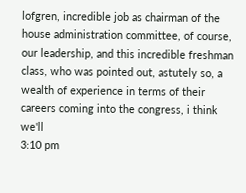lofgren, incredible job as chairman of the house administration committee, of course, our leadership, and this incredible freshman class, who was pointed out, astutely so, a wealth of experience in terms of their careers coming into the congress, i think we'll
3:10 pm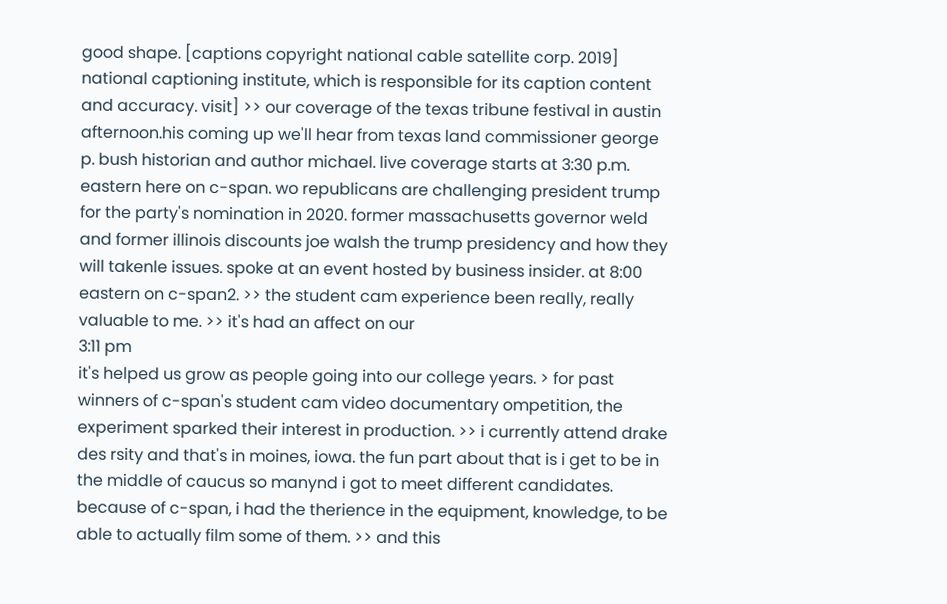good shape. [captions copyright national cable satellite corp. 2019] national captioning institute, which is responsible for its caption content and accuracy. visit] >> our coverage of the texas tribune festival in austin afternoon.his coming up we'll hear from texas land commissioner george p. bush historian and author michael. live coverage starts at 3:30 p.m. eastern here on c-span. wo republicans are challenging president trump for the party's nomination in 2020. former massachusetts governor weld and former illinois discounts joe walsh the trump presidency and how they will takenle issues. spoke at an event hosted by business insider. at 8:00 eastern on c-span2. >> the student cam experience been really, really valuable to me. >> it's had an affect on our
3:11 pm
it's helped us grow as people going into our college years. > for past winners of c-span's student cam video documentary ompetition, the experiment sparked their interest in production. >> i currently attend drake des rsity and that's in moines, iowa. the fun part about that is i get to be in the middle of caucus so manynd i got to meet different candidates. because of c-span, i had the therience in the equipment, knowledge, to be able to actually film some of them. >> and this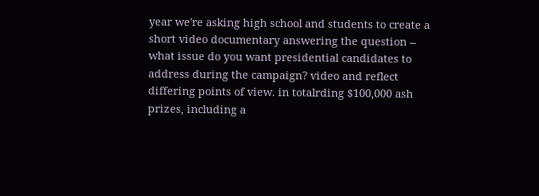year we're asking high school and students to create a short video documentary answering the question -- what issue do you want presidential candidates to address during the campaign? video and reflect differing points of view. in totalrding $100,000 ash prizes, including a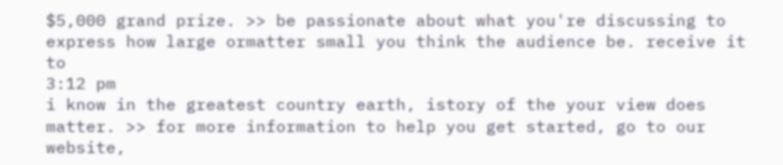$5,000 grand prize. >> be passionate about what you're discussing to express how large ormatter small you think the audience be. receive it to
3:12 pm
i know in the greatest country earth, istory of the your view does matter. >> for more information to help you get started, go to our website,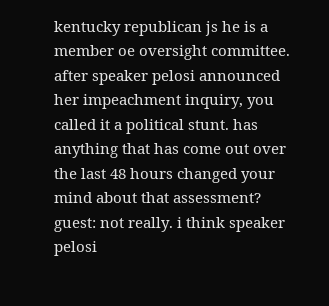kentucky republican js he is a member oe oversight committee. after speaker pelosi announced her impeachment inquiry, you called it a political stunt. has anything that has come out over the last 48 hours changed your mind about that assessment? guest: not really. i think speaker pelosi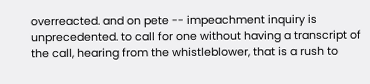overreacted. and on pete -- impeachment inquiry is unprecedented. to call for one without having a transcript of the call, hearing from the whistleblower, that is a rush to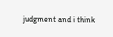judgment and i think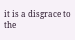it is a disgrace to the